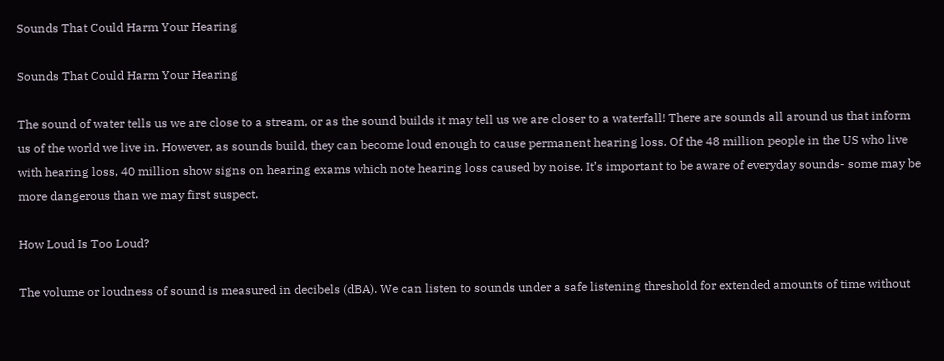Sounds That Could Harm Your Hearing

Sounds That Could Harm Your Hearing

The sound of water tells us we are close to a stream, or as the sound builds it may tell us we are closer to a waterfall! There are sounds all around us that inform us of the world we live in. However, as sounds build, they can become loud enough to cause permanent hearing loss. Of the 48 million people in the US who live with hearing loss, 40 million show signs on hearing exams which note hearing loss caused by noise. It’s important to be aware of everyday sounds- some may be more dangerous than we may first suspect.

How Loud Is Too Loud?

The volume or loudness of sound is measured in decibels (dBA). We can listen to sounds under a safe listening threshold for extended amounts of time without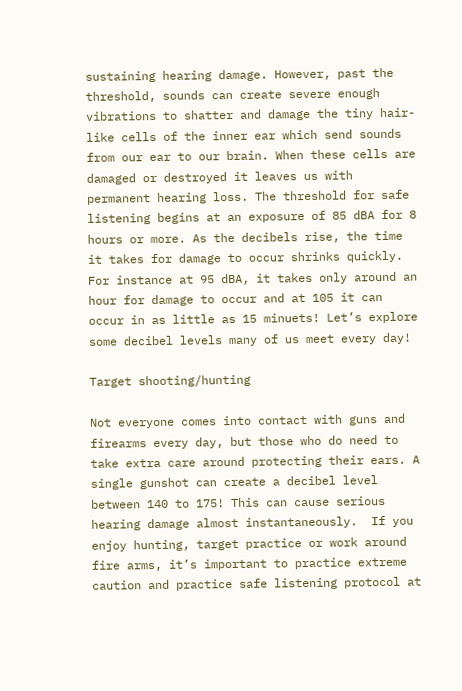sustaining hearing damage. However, past the threshold, sounds can create severe enough vibrations to shatter and damage the tiny hair-like cells of the inner ear which send sounds from our ear to our brain. When these cells are damaged or destroyed it leaves us with permanent hearing loss. The threshold for safe listening begins at an exposure of 85 dBA for 8 hours or more. As the decibels rise, the time it takes for damage to occur shrinks quickly. For instance at 95 dBA, it takes only around an hour for damage to occur and at 105 it can occur in as little as 15 minuets! Let’s explore some decibel levels many of us meet every day!

Target shooting/hunting

Not everyone comes into contact with guns and firearms every day, but those who do need to take extra care around protecting their ears. A single gunshot can create a decibel level between 140 to 175! This can cause serious hearing damage almost instantaneously.  If you enjoy hunting, target practice or work around fire arms, it’s important to practice extreme caution and practice safe listening protocol at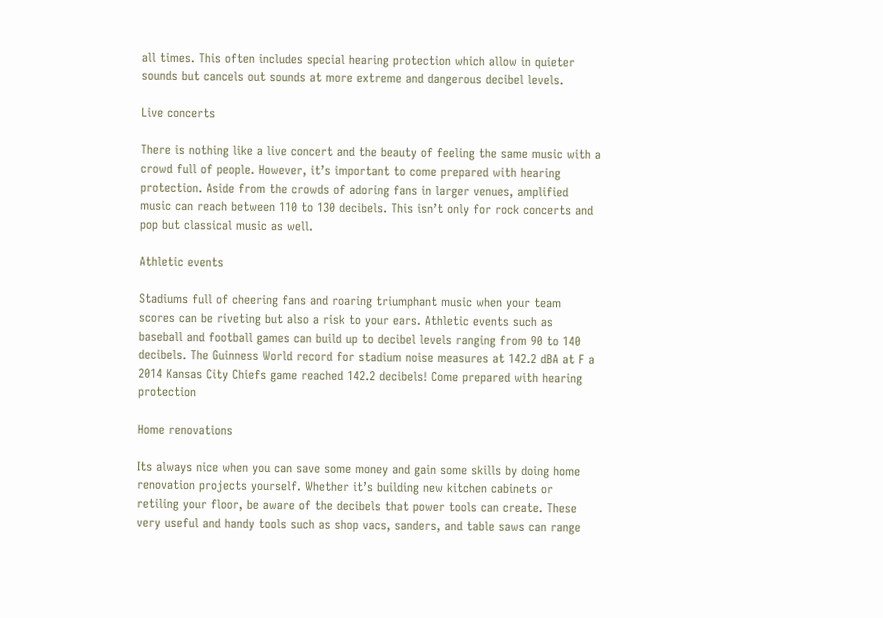all times. This often includes special hearing protection which allow in quieter sounds but cancels out sounds at more extreme and dangerous decibel levels.

Live concerts

There is nothing like a live concert and the beauty of feeling the same music with a crowd full of people. However, it’s important to come prepared with hearing protection. Aside from the crowds of adoring fans in larger venues, amplified music can reach between 110 to 130 decibels. This isn’t only for rock concerts and pop but classical music as well.

Athletic events

Stadiums full of cheering fans and roaring triumphant music when your team scores can be riveting but also a risk to your ears. Athletic events such as baseball and football games can build up to decibel levels ranging from 90 to 140 decibels. The Guinness World record for stadium noise measures at 142.2 dBA at F a 2014 Kansas City Chiefs game reached 142.2 decibels! Come prepared with hearing protection

Home renovations

Its always nice when you can save some money and gain some skills by doing home renovation projects yourself. Whether it’s building new kitchen cabinets or retiling your floor, be aware of the decibels that power tools can create. These very useful and handy tools such as shop vacs, sanders, and table saws can range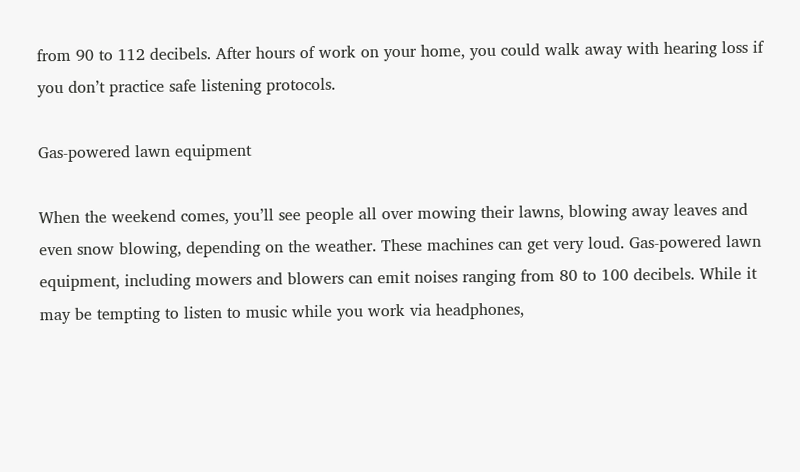from 90 to 112 decibels. After hours of work on your home, you could walk away with hearing loss if you don’t practice safe listening protocols.

Gas-powered lawn equipment

When the weekend comes, you’ll see people all over mowing their lawns, blowing away leaves and even snow blowing, depending on the weather. These machines can get very loud. Gas-powered lawn equipment, including mowers and blowers can emit noises ranging from 80 to 100 decibels. While it may be tempting to listen to music while you work via headphones,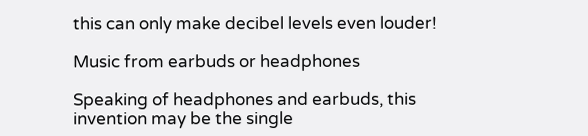this can only make decibel levels even louder!

Music from earbuds or headphones

Speaking of headphones and earbuds, this invention may be the single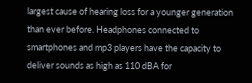largest cause of hearing loss for a younger generation than ever before. Headphones connected to smartphones and mp3 players have the capacity to deliver sounds as high as 110 dBA for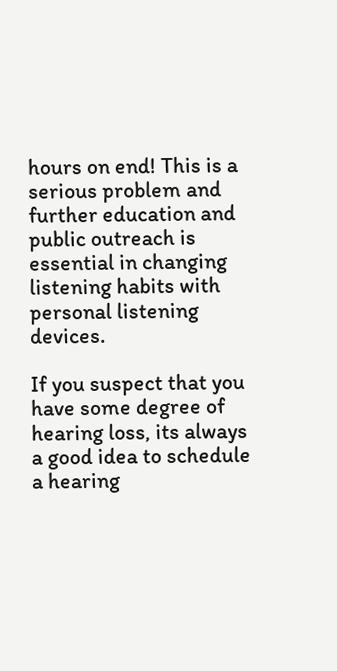hours on end! This is a serious problem and further education and public outreach is essential in changing listening habits with personal listening devices.

If you suspect that you have some degree of hearing loss, its always a good idea to schedule a hearing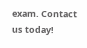exam. Contact us today!